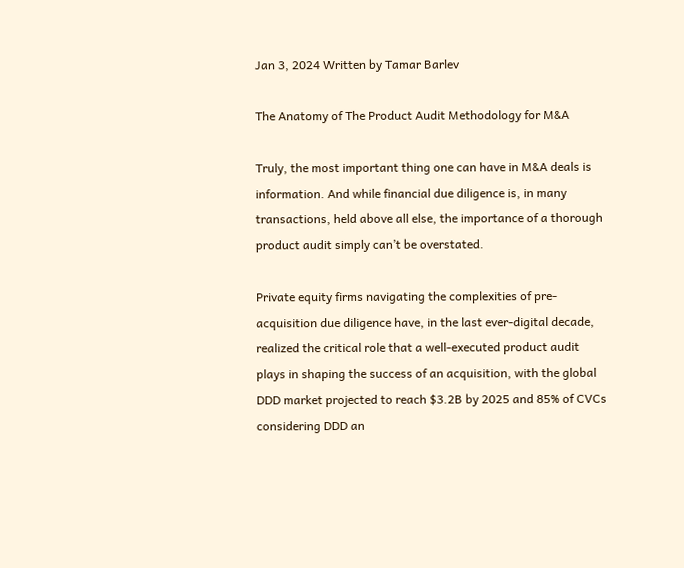Jan 3, 2024 Written by Tamar Barlev

The Anatomy of The Product Audit Methodology for M&A

Truly, the most important thing one can have in M&A deals is information. And while financial due diligence is, in many transactions, held above all else, the importance of a thorough product audit simply can’t be overstated.

Private equity firms navigating the complexities of pre-acquisition due diligence have, in the last ever-digital decade, realized the critical role that a well-executed product audit plays in shaping the success of an acquisition, with the global DDD market projected to reach $3.2B by 2025 and 85% of CVCs considering DDD an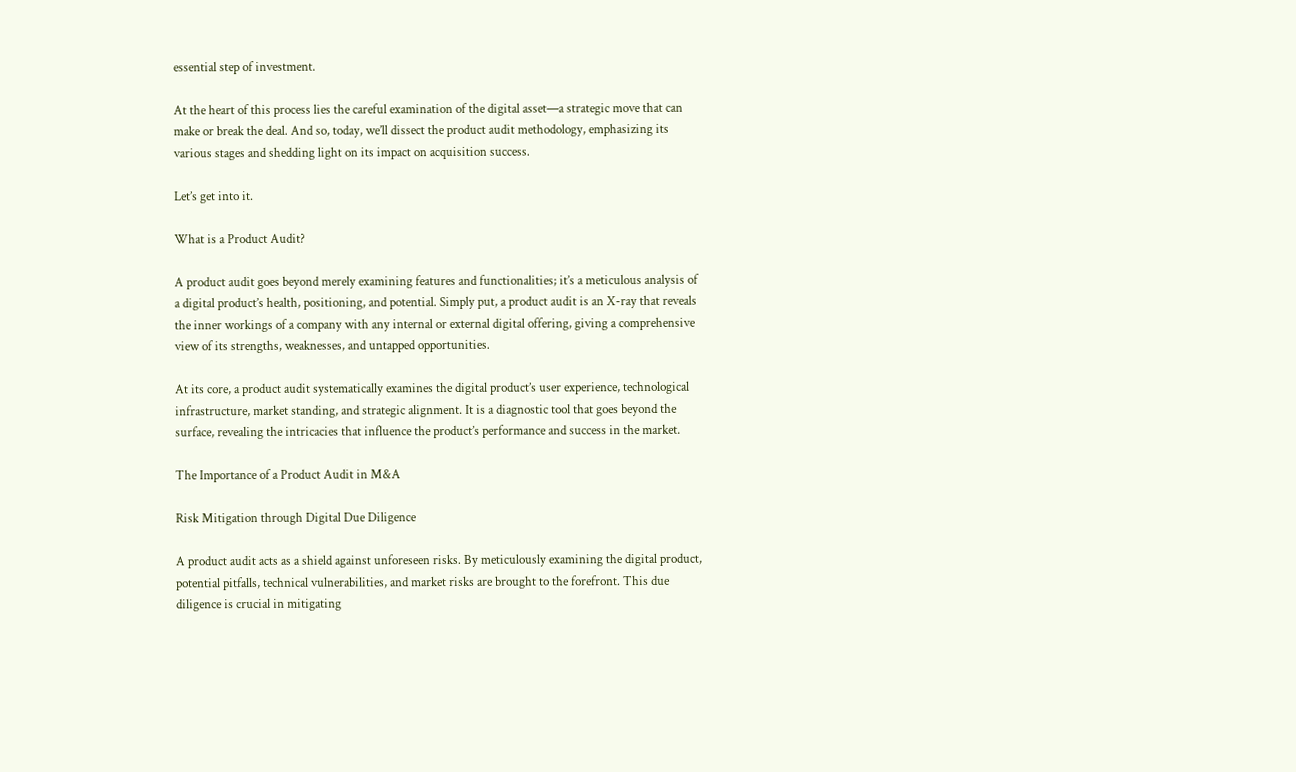essential step of investment.

At the heart of this process lies the careful examination of the digital asset—a strategic move that can make or break the deal. And so, today, we’ll dissect the product audit methodology, emphasizing its various stages and shedding light on its impact on acquisition success.

Let’s get into it.

What is a Product Audit?

A product audit goes beyond merely examining features and functionalities; it’s a meticulous analysis of a digital product’s health, positioning, and potential. Simply put, a product audit is an X-ray that reveals the inner workings of a company with any internal or external digital offering, giving a comprehensive view of its strengths, weaknesses, and untapped opportunities.

At its core, a product audit systematically examines the digital product’s user experience, technological infrastructure, market standing, and strategic alignment. It is a diagnostic tool that goes beyond the surface, revealing the intricacies that influence the product’s performance and success in the market.

The Importance of a Product Audit in M&A

Risk Mitigation through Digital Due Diligence

A product audit acts as a shield against unforeseen risks. By meticulously examining the digital product, potential pitfalls, technical vulnerabilities, and market risks are brought to the forefront. This due diligence is crucial in mitigating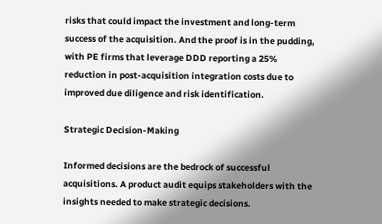risks that could impact the investment and long-term success of the acquisition. And the proof is in the pudding, with PE firms that leverage DDD reporting a 25% reduction in post-acquisition integration costs due to improved due diligence and risk identification.

Strategic Decision-Making

Informed decisions are the bedrock of successful acquisitions. A product audit equips stakeholders with the insights needed to make strategic decisions.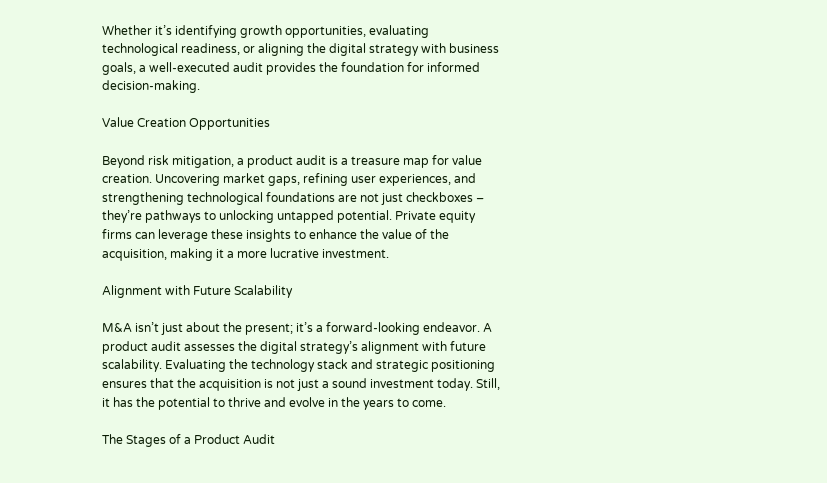Whether it’s identifying growth opportunities, evaluating technological readiness, or aligning the digital strategy with business goals, a well-executed audit provides the foundation for informed decision-making.

Value Creation Opportunities

Beyond risk mitigation, a product audit is a treasure map for value creation. Uncovering market gaps, refining user experiences, and strengthening technological foundations are not just checkboxes – they’re pathways to unlocking untapped potential. Private equity firms can leverage these insights to enhance the value of the acquisition, making it a more lucrative investment.

Alignment with Future Scalability

M&A isn’t just about the present; it’s a forward-looking endeavor. A product audit assesses the digital strategy’s alignment with future scalability. Evaluating the technology stack and strategic positioning ensures that the acquisition is not just a sound investment today. Still, it has the potential to thrive and evolve in the years to come.

The Stages of a Product Audit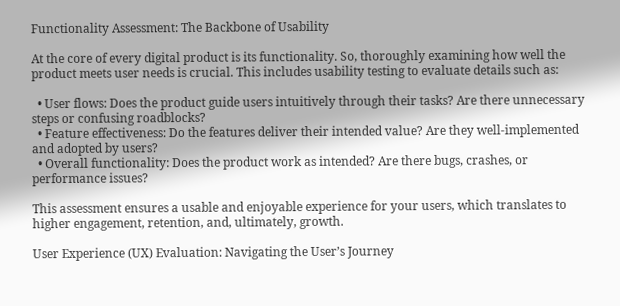Functionality Assessment: The Backbone of Usability

At the core of every digital product is its functionality. So, thoroughly examining how well the product meets user needs is crucial. This includes usability testing to evaluate details such as:

  • User flows: Does the product guide users intuitively through their tasks? Are there unnecessary steps or confusing roadblocks?
  • Feature effectiveness: Do the features deliver their intended value? Are they well-implemented and adopted by users?
  • Overall functionality: Does the product work as intended? Are there bugs, crashes, or performance issues?

This assessment ensures a usable and enjoyable experience for your users, which translates to higher engagement, retention, and, ultimately, growth.

User Experience (UX) Evaluation: Navigating the User’s Journey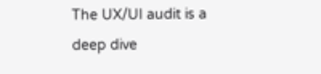The UX/UI audit is a deep dive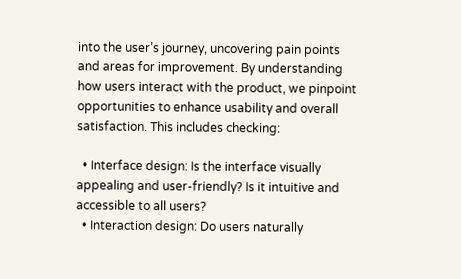into the user’s journey, uncovering pain points and areas for improvement. By understanding how users interact with the product, we pinpoint opportunities to enhance usability and overall satisfaction. This includes checking:

  • Interface design: Is the interface visually appealing and user-friendly? Is it intuitive and accessible to all users?
  • Interaction design: Do users naturally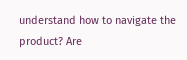understand how to navigate the product? Are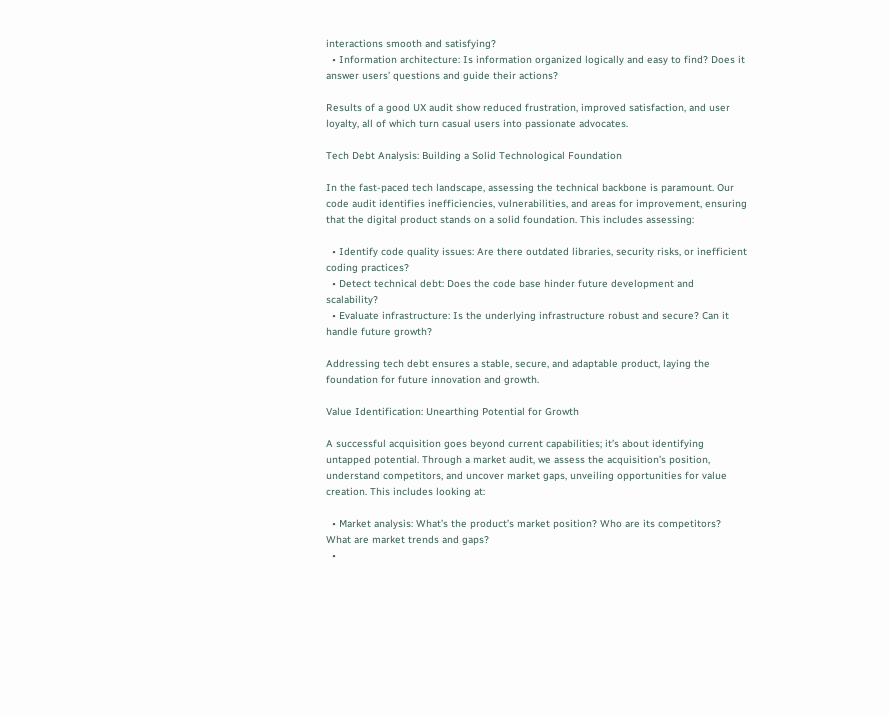interactions smooth and satisfying?
  • Information architecture: Is information organized logically and easy to find? Does it answer users’ questions and guide their actions?

Results of a good UX audit show reduced frustration, improved satisfaction, and user loyalty, all of which turn casual users into passionate advocates.

Tech Debt Analysis: Building a Solid Technological Foundation

In the fast-paced tech landscape, assessing the technical backbone is paramount. Our code audit identifies inefficiencies, vulnerabilities, and areas for improvement, ensuring that the digital product stands on a solid foundation. This includes assessing:

  • Identify code quality issues: Are there outdated libraries, security risks, or inefficient coding practices?
  • Detect technical debt: Does the code base hinder future development and scalability?
  • Evaluate infrastructure: Is the underlying infrastructure robust and secure? Can it handle future growth?

Addressing tech debt ensures a stable, secure, and adaptable product, laying the foundation for future innovation and growth.

Value Identification: Unearthing Potential for Growth

A successful acquisition goes beyond current capabilities; it’s about identifying untapped potential. Through a market audit, we assess the acquisition’s position, understand competitors, and uncover market gaps, unveiling opportunities for value creation. This includes looking at:

  • Market analysis: What’s the product’s market position? Who are its competitors? What are market trends and gaps?
  •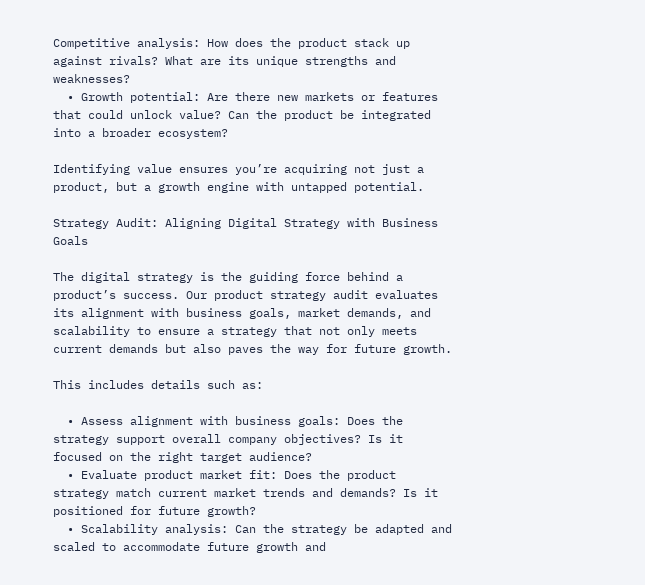Competitive analysis: How does the product stack up against rivals? What are its unique strengths and weaknesses?
  • Growth potential: Are there new markets or features that could unlock value? Can the product be integrated into a broader ecosystem?

Identifying value ensures you’re acquiring not just a product, but a growth engine with untapped potential.

Strategy Audit: Aligning Digital Strategy with Business Goals

The digital strategy is the guiding force behind a product’s success. Our product strategy audit evaluates its alignment with business goals, market demands, and scalability to ensure a strategy that not only meets current demands but also paves the way for future growth.

This includes details such as:

  • Assess alignment with business goals: Does the strategy support overall company objectives? Is it focused on the right target audience?
  • Evaluate product market fit: Does the product strategy match current market trends and demands? Is it positioned for future growth?
  • Scalability analysis: Can the strategy be adapted and scaled to accommodate future growth and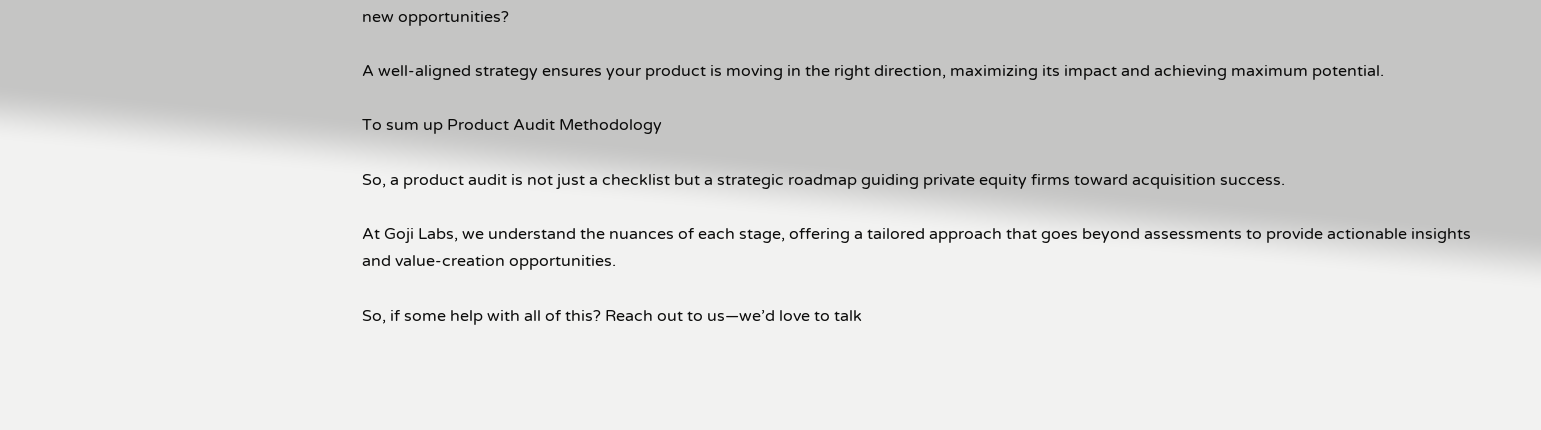new opportunities?

A well-aligned strategy ensures your product is moving in the right direction, maximizing its impact and achieving maximum potential.

To sum up Product Audit Methodology

So, a product audit is not just a checklist but a strategic roadmap guiding private equity firms toward acquisition success.

At Goji Labs, we understand the nuances of each stage, offering a tailored approach that goes beyond assessments to provide actionable insights and value-creation opportunities.

So, if some help with all of this? Reach out to us—we’d love to talk